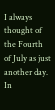I always thought of the Fourth of July as just another day. In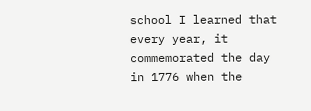school I learned that every year, it commemorated the day in 1776 when the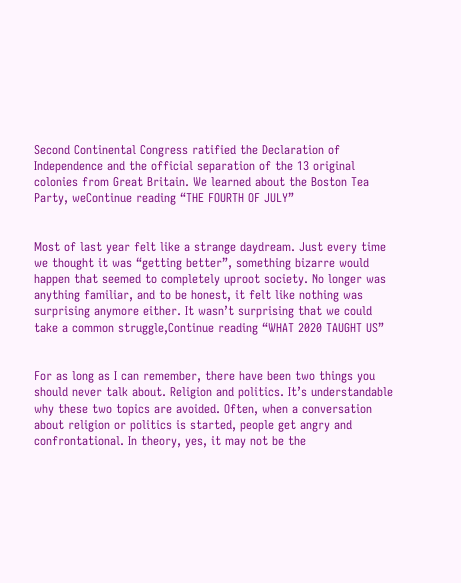Second Continental Congress ratified the Declaration of Independence and the official separation of the 13 original colonies from Great Britain. We learned about the Boston Tea Party, weContinue reading “THE FOURTH OF JULY”


Most of last year felt like a strange daydream. Just every time we thought it was “getting better”, something bizarre would happen that seemed to completely uproot society. No longer was anything familiar, and to be honest, it felt like nothing was surprising anymore either. It wasn’t surprising that we could take a common struggle,Continue reading “WHAT 2020 TAUGHT US”


For as long as I can remember, there have been two things you should never talk about. Religion and politics. It’s understandable why these two topics are avoided. Often, when a conversation about religion or politics is started, people get angry and confrontational. In theory, yes, it may not be the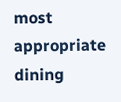most appropriate dining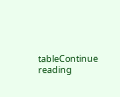tableContinue reading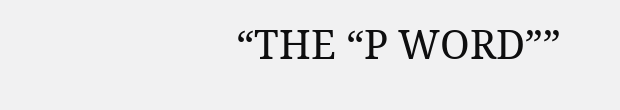“THE “P WORD””